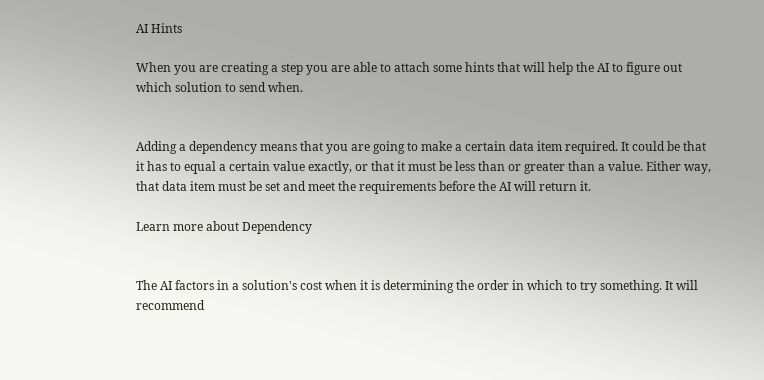AI Hints

When you are creating a step you are able to attach some hints that will help the AI to figure out which solution to send when.


Adding a dependency means that you are going to make a certain data item required. It could be that it has to equal a certain value exactly, or that it must be less than or greater than a value. Either way, that data item must be set and meet the requirements before the AI will return it.

Learn more about Dependency


The AI factors in a solution's cost when it is determining the order in which to try something. It will recommend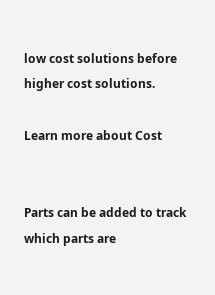low cost solutions before higher cost solutions.

Learn more about Cost


Parts can be added to track which parts are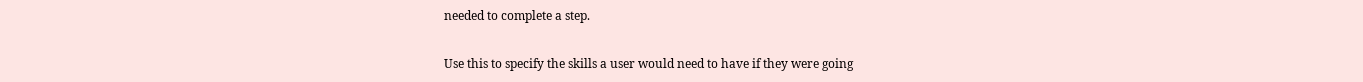needed to complete a step.


Use this to specify the skills a user would need to have if they were going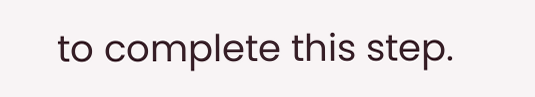to complete this step.